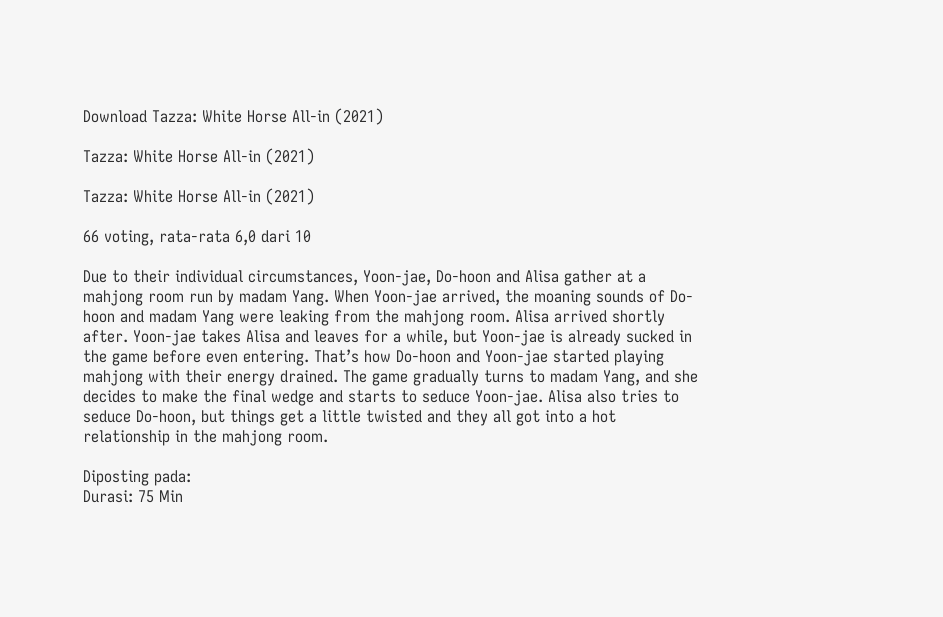Download Tazza: White Horse All-in (2021)

Tazza: White Horse All-in (2021)

Tazza: White Horse All-in (2021)

66 voting, rata-rata 6,0 dari 10

Due to their individual circumstances, Yoon-jae, Do-hoon and Alisa gather at a mahjong room run by madam Yang. When Yoon-jae arrived, the moaning sounds of Do-hoon and madam Yang were leaking from the mahjong room. Alisa arrived shortly after. Yoon-jae takes Alisa and leaves for a while, but Yoon-jae is already sucked in the game before even entering. That’s how Do-hoon and Yoon-jae started playing mahjong with their energy drained. The game gradually turns to madam Yang, and she decides to make the final wedge and starts to seduce Yoon-jae. Alisa also tries to seduce Do-hoon, but things get a little twisted and they all got into a hot relationship in the mahjong room.

Diposting pada:
Durasi: 75 Min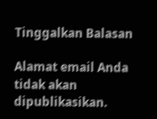Tinggalkan Balasan

Alamat email Anda tidak akan dipublikasikan.